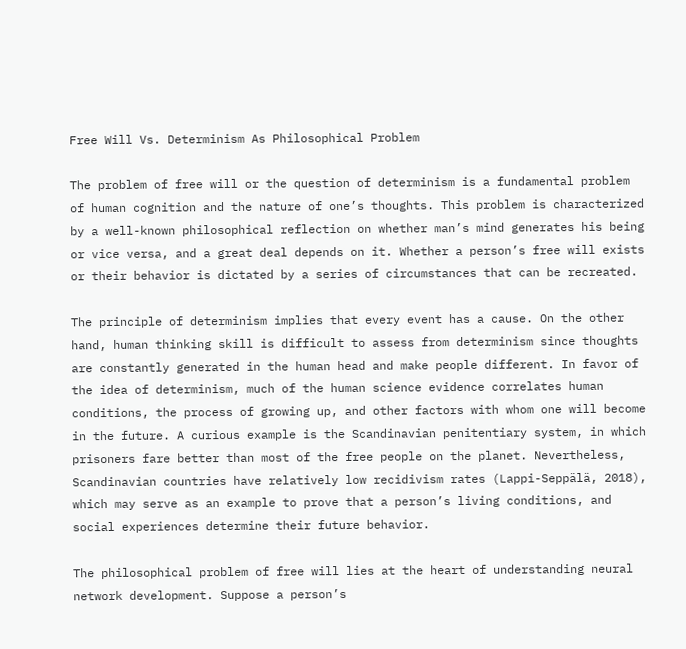Free Will Vs. Determinism As Philosophical Problem

The problem of free will or the question of determinism is a fundamental problem of human cognition and the nature of one’s thoughts. This problem is characterized by a well-known philosophical reflection on whether man’s mind generates his being or vice versa, and a great deal depends on it. Whether a person’s free will exists or their behavior is dictated by a series of circumstances that can be recreated.

The principle of determinism implies that every event has a cause. On the other hand, human thinking skill is difficult to assess from determinism since thoughts are constantly generated in the human head and make people different. In favor of the idea of determinism, much of the human science evidence correlates human conditions, the process of growing up, and other factors with whom one will become in the future. A curious example is the Scandinavian penitentiary system, in which prisoners fare better than most of the free people on the planet. Nevertheless, Scandinavian countries have relatively low recidivism rates (Lappi-Seppälä, 2018), which may serve as an example to prove that a person’s living conditions, and social experiences determine their future behavior.

The philosophical problem of free will lies at the heart of understanding neural network development. Suppose a person’s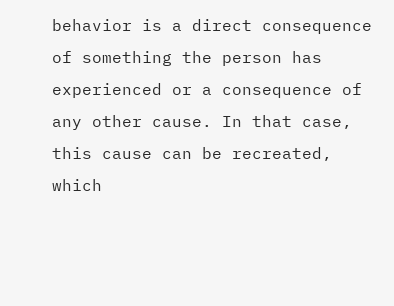behavior is a direct consequence of something the person has experienced or a consequence of any other cause. In that case, this cause can be recreated, which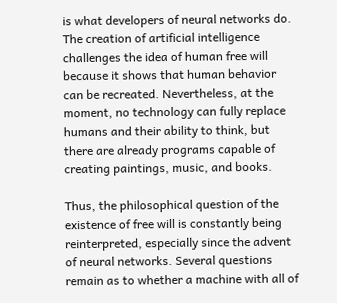is what developers of neural networks do. The creation of artificial intelligence challenges the idea of human free will because it shows that human behavior can be recreated. Nevertheless, at the moment, no technology can fully replace humans and their ability to think, but there are already programs capable of creating paintings, music, and books.

Thus, the philosophical question of the existence of free will is constantly being reinterpreted, especially since the advent of neural networks. Several questions remain as to whether a machine with all of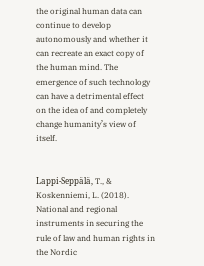the original human data can continue to develop autonomously and whether it can recreate an exact copy of the human mind. The emergence of such technology can have a detrimental effect on the idea of and completely change humanity’s view of itself.


Lappi-Seppälä, T., & Koskenniemi, L. (2018). National and regional instruments in securing the rule of law and human rights in the Nordic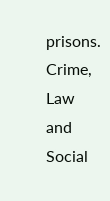prisons. Crime, Law and Social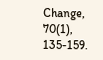Change, 70(1), 135-159.